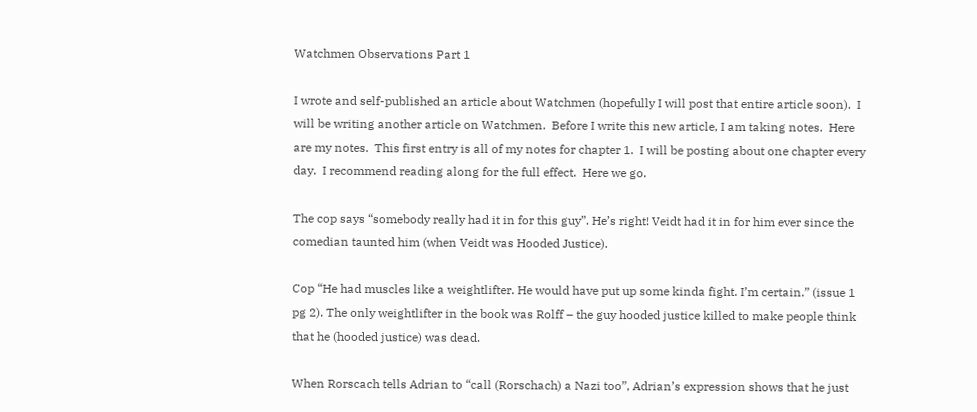Watchmen Observations Part 1

I wrote and self-published an article about Watchmen (hopefully I will post that entire article soon).  I will be writing another article on Watchmen.  Before I write this new article, I am taking notes.  Here are my notes.  This first entry is all of my notes for chapter 1.  I will be posting about one chapter every day.  I recommend reading along for the full effect.  Here we go.

The cop says “somebody really had it in for this guy”. He’s right! Veidt had it in for him ever since the comedian taunted him (when Veidt was Hooded Justice).

Cop “He had muscles like a weightlifter. He would have put up some kinda fight. I’m certain.” (issue 1 pg 2). The only weightlifter in the book was Rolff – the guy hooded justice killed to make people think that he (hooded justice) was dead.

When Rorscach tells Adrian to “call (Rorschach) a Nazi too”, Adrian’s expression shows that he just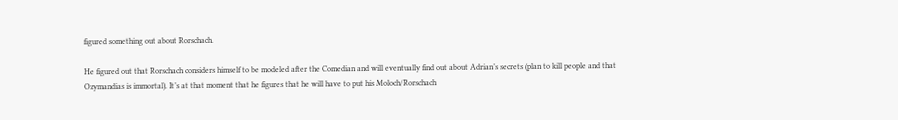figured something out about Rorschach.

He figured out that Rorschach considers himself to be modeled after the Comedian and will eventually find out about Adrian’s secrets (plan to kill people and that Ozymandias is immortal). It’s at that moment that he figures that he will have to put his Moloch/Rorschach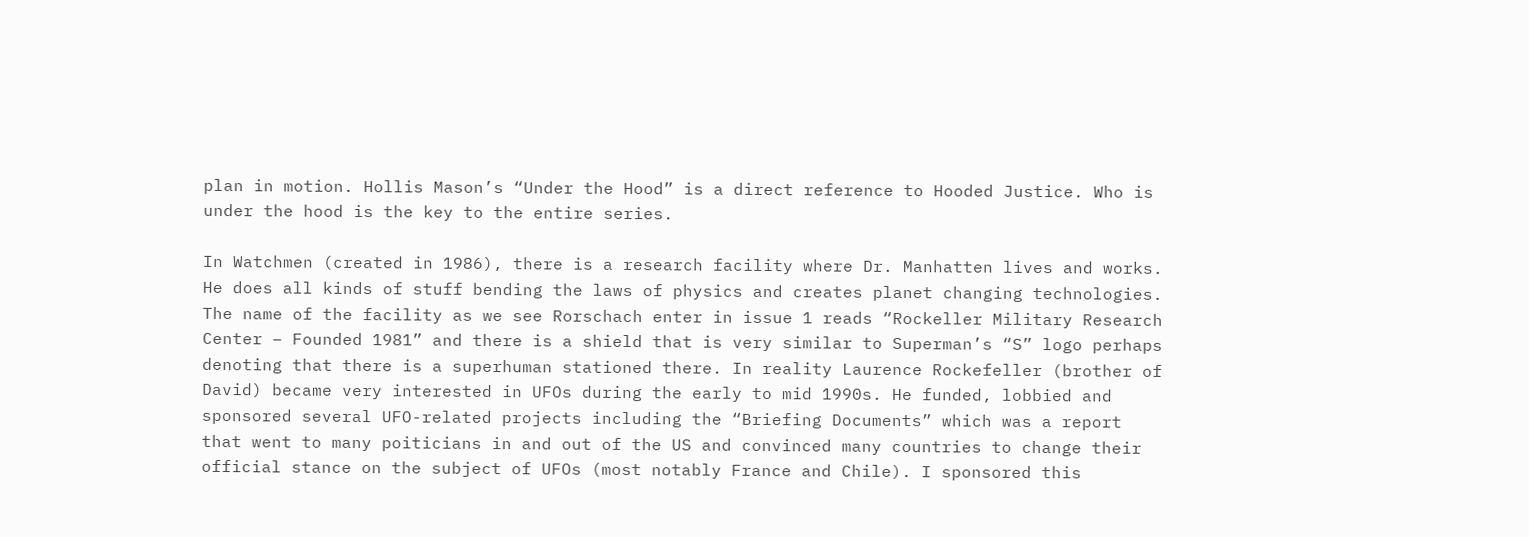plan in motion. Hollis Mason’s “Under the Hood” is a direct reference to Hooded Justice. Who is under the hood is the key to the entire series.

In Watchmen (created in 1986), there is a research facility where Dr. Manhatten lives and works. He does all kinds of stuff bending the laws of physics and creates planet changing technologies. The name of the facility as we see Rorschach enter in issue 1 reads “Rockeller Military Research Center – Founded 1981” and there is a shield that is very similar to Superman’s “S” logo perhaps denoting that there is a superhuman stationed there. In reality Laurence Rockefeller (brother of David) became very interested in UFOs during the early to mid 1990s. He funded, lobbied and sponsored several UFO-related projects including the “Briefing Documents” which was a report that went to many poiticians in and out of the US and convinced many countries to change their official stance on the subject of UFOs (most notably France and Chile). I sponsored this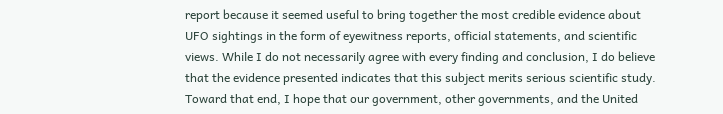report because it seemed useful to bring together the most credible evidence about UFO sightings in the form of eyewitness reports, official statements, and scientific views. While I do not necessarily agree with every finding and conclusion, I do believe that the evidence presented indicates that this subject merits serious scientific study. Toward that end, I hope that our government, other governments, and the United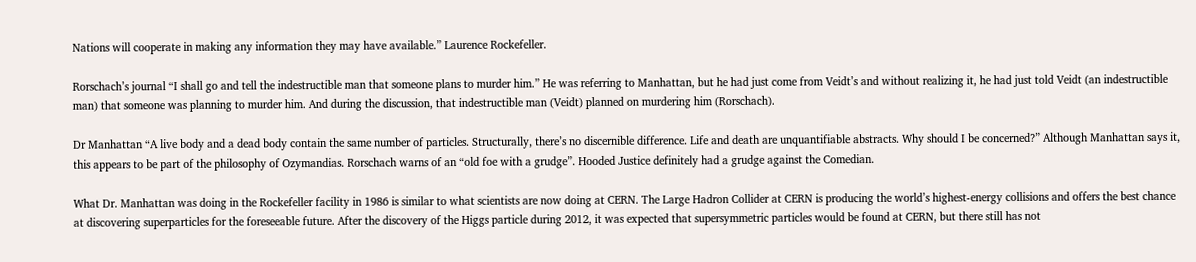Nations will cooperate in making any information they may have available.” Laurence Rockefeller.

Rorschach’s journal “I shall go and tell the indestructible man that someone plans to murder him.” He was referring to Manhattan, but he had just come from Veidt’s and without realizing it, he had just told Veidt (an indestructible man) that someone was planning to murder him. And during the discussion, that indestructible man (Veidt) planned on murdering him (Rorschach).

Dr Manhattan “A live body and a dead body contain the same number of particles. Structurally, there’s no discernible difference. Life and death are unquantifiable abstracts. Why should I be concerned?” Although Manhattan says it, this appears to be part of the philosophy of Ozymandias. Rorschach warns of an “old foe with a grudge”. Hooded Justice definitely had a grudge against the Comedian.

What Dr. Manhattan was doing in the Rockefeller facility in 1986 is similar to what scientists are now doing at CERN. The Large Hadron Collider at CERN is producing the world’s highest-energy collisions and offers the best chance at discovering superparticles for the foreseeable future. After the discovery of the Higgs particle during 2012, it was expected that supersymmetric particles would be found at CERN, but there still has not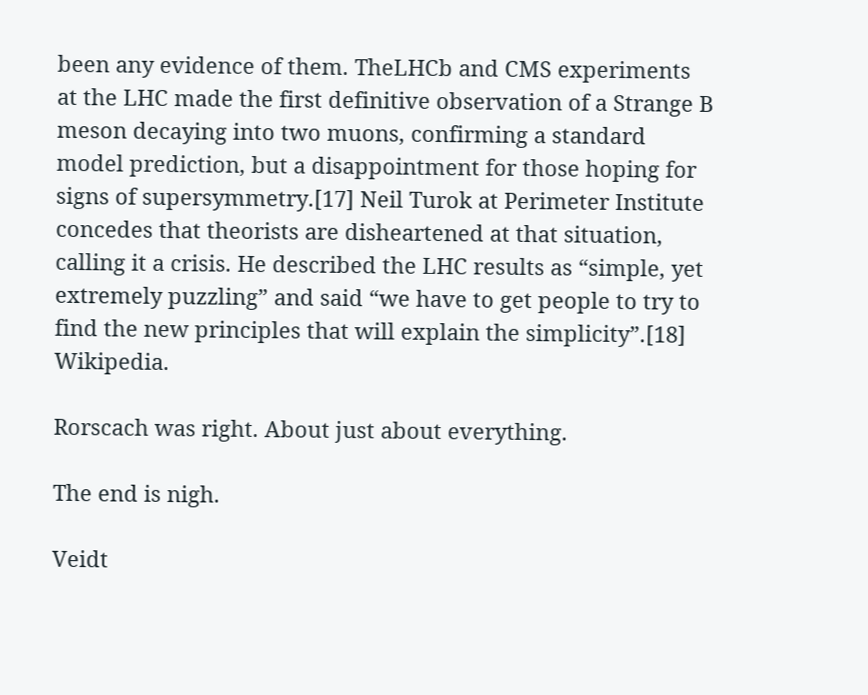been any evidence of them. TheLHCb and CMS experiments at the LHC made the first definitive observation of a Strange B meson decaying into two muons, confirming a standard model prediction, but a disappointment for those hoping for signs of supersymmetry.[17] Neil Turok at Perimeter Institute concedes that theorists are disheartened at that situation, calling it a crisis. He described the LHC results as “simple, yet extremely puzzling” and said “we have to get people to try to find the new principles that will explain the simplicity”.[18] Wikipedia.

Rorscach was right. About just about everything.

The end is nigh.

Veidt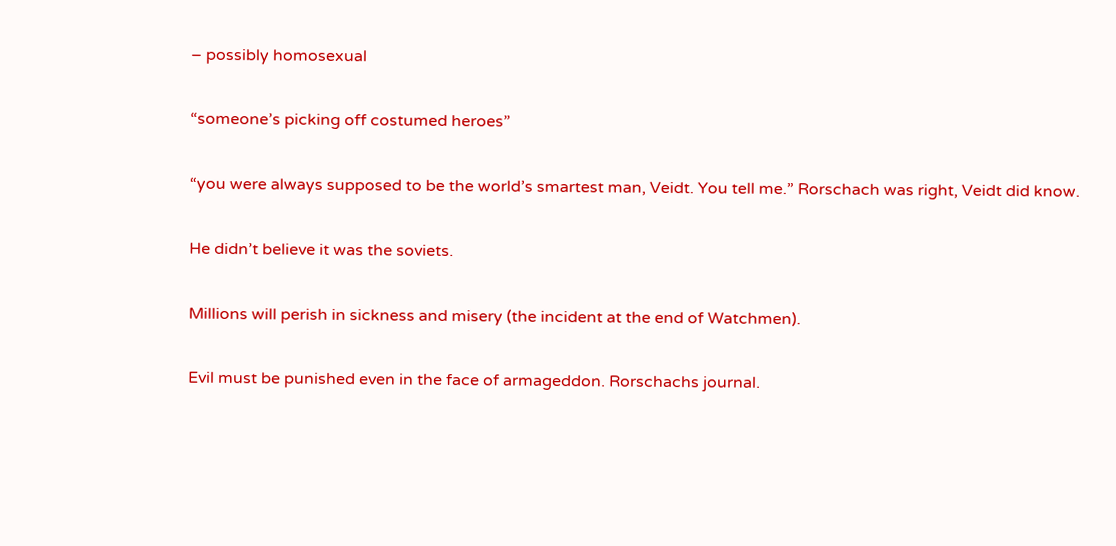– possibly homosexual

“someone’s picking off costumed heroes”

“you were always supposed to be the world’s smartest man, Veidt. You tell me.” Rorschach was right, Veidt did know.

He didn’t believe it was the soviets.

Millions will perish in sickness and misery (the incident at the end of Watchmen).

Evil must be punished even in the face of armageddon. Rorschachs journal.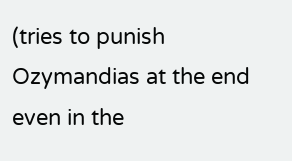(tries to punish Ozymandias at the end even in the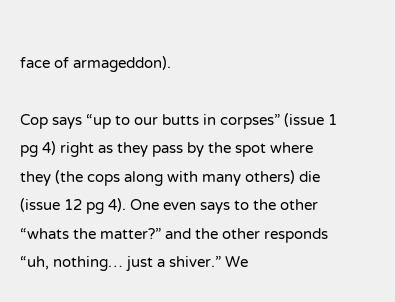face of armageddon).

Cop says “up to our butts in corpses” (issue 1 pg 4) right as they pass by the spot where they (the cops along with many others) die (issue 12 pg 4). One even says to the other “whats the matter?” and the other responds “uh, nothing… just a shiver.” We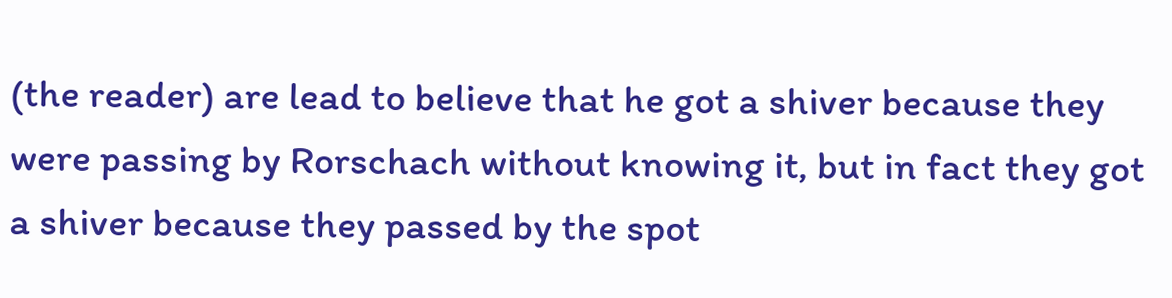(the reader) are lead to believe that he got a shiver because they were passing by Rorschach without knowing it, but in fact they got a shiver because they passed by the spot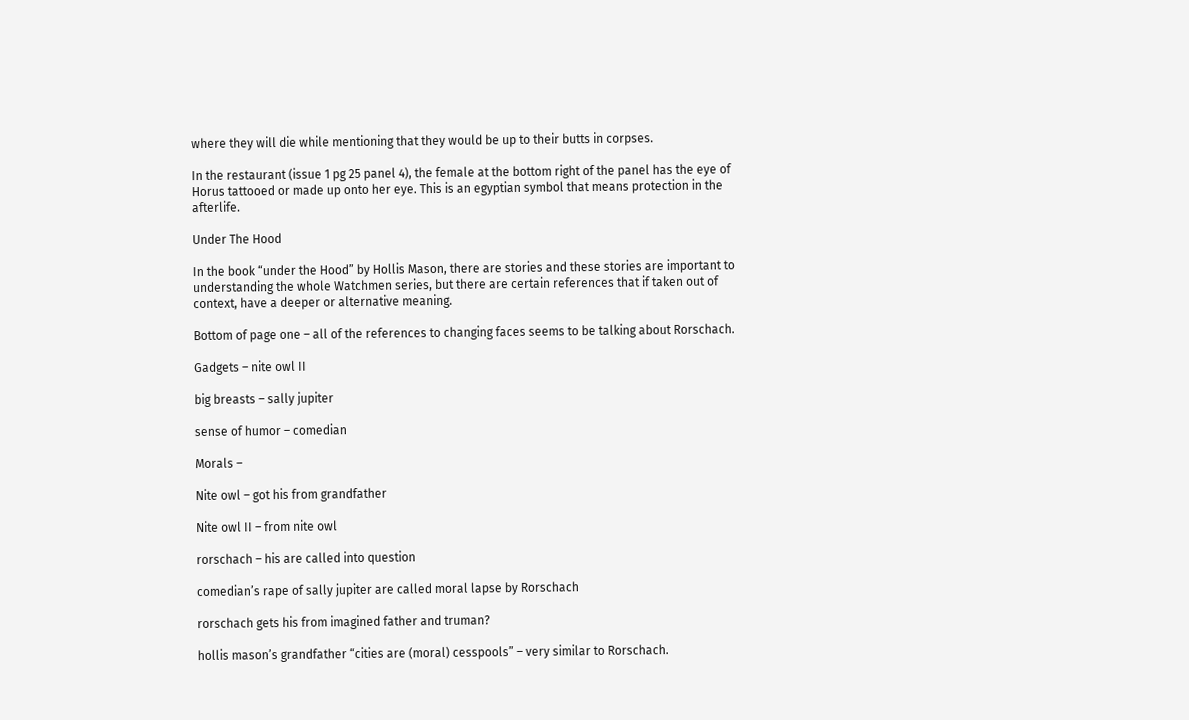where they will die while mentioning that they would be up to their butts in corpses.

In the restaurant (issue 1 pg 25 panel 4), the female at the bottom right of the panel has the eye of Horus tattooed or made up onto her eye. This is an egyptian symbol that means protection in the afterlife.

Under The Hood

In the book “under the Hood” by Hollis Mason, there are stories and these stories are important to understanding the whole Watchmen series, but there are certain references that if taken out of context, have a deeper or alternative meaning.

Bottom of page one – all of the references to changing faces seems to be talking about Rorschach.

Gadgets – nite owl II

big breasts – sally jupiter

sense of humor – comedian

Morals –

Nite owl – got his from grandfather

Nite owl II – from nite owl

rorschach – his are called into question

comedian’s rape of sally jupiter are called moral lapse by Rorschach

rorschach gets his from imagined father and truman?

hollis mason’s grandfather “cities are (moral) cesspools” – very similar to Rorschach.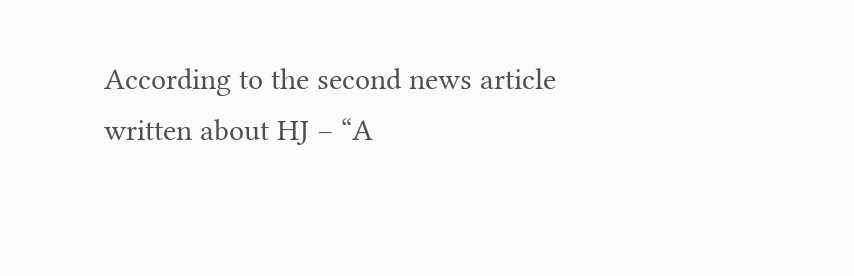According to the second news article written about HJ – “A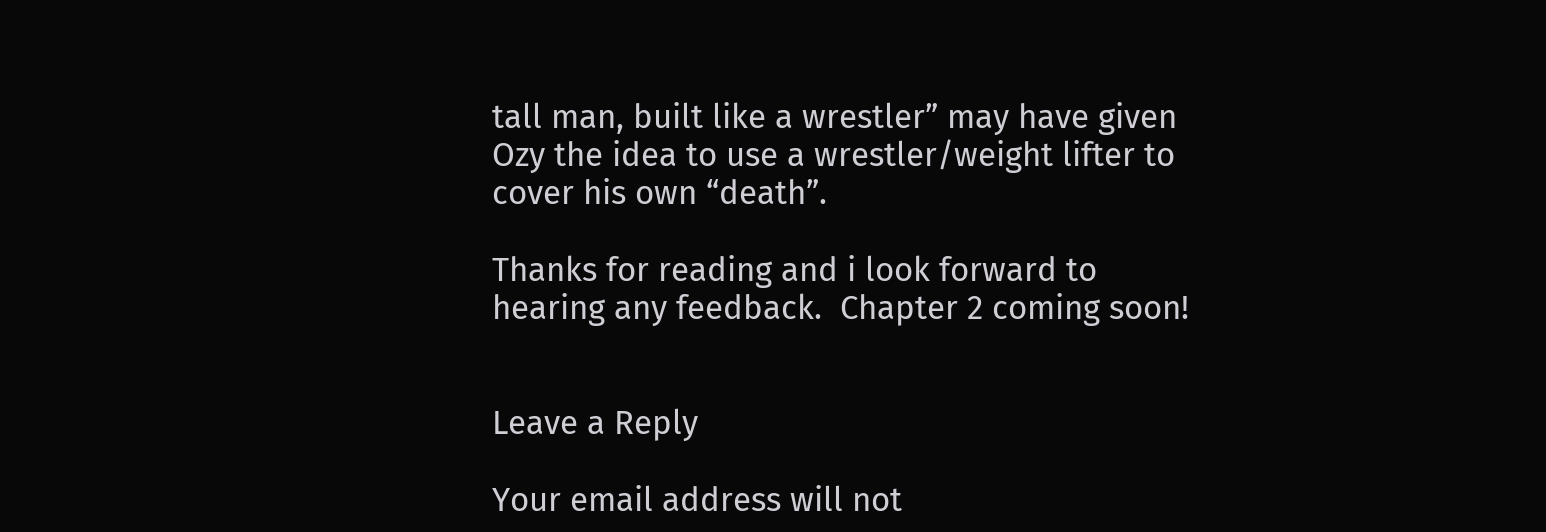tall man, built like a wrestler” may have given Ozy the idea to use a wrestler/weight lifter to cover his own “death”.

Thanks for reading and i look forward to hearing any feedback.  Chapter 2 coming soon!


Leave a Reply

Your email address will not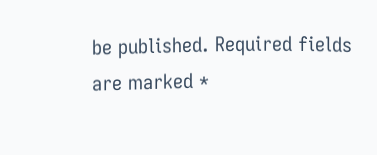be published. Required fields are marked *